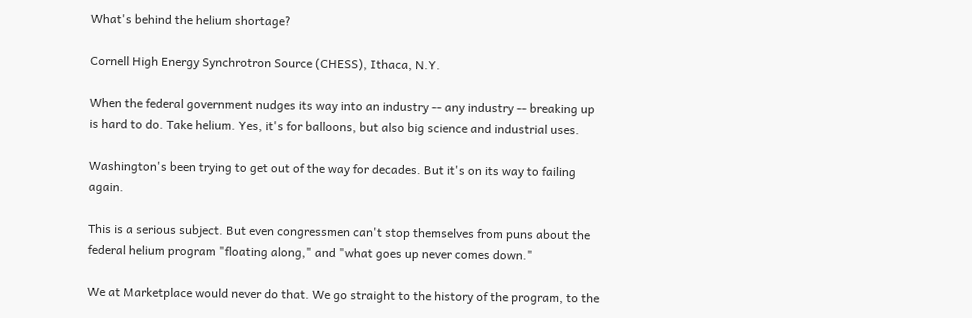What's behind the helium shortage?

Cornell High Energy Synchrotron Source (CHESS), Ithaca, N.Y.

When the federal government nudges its way into an industry -- any industry -- breaking up is hard to do. Take helium. Yes, it's for balloons, but also big science and industrial uses.

Washington's been trying to get out of the way for decades. But it's on its way to failing again.

This is a serious subject. But even congressmen can't stop themselves from puns about the federal helium program "floating along," and "what goes up never comes down."

We at Marketplace would never do that. We go straight to the history of the program, to the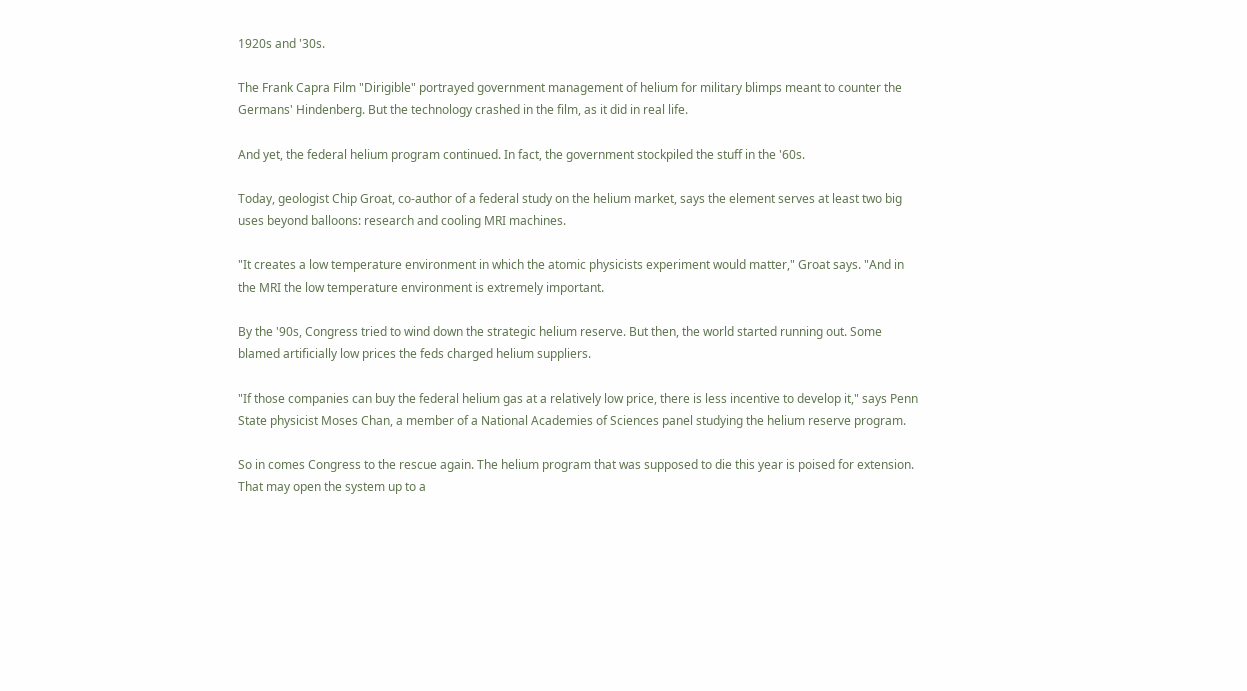1920s and '30s.

The Frank Capra Film "Dirigible" portrayed government management of helium for military blimps meant to counter the Germans' Hindenberg. But the technology crashed in the film, as it did in real life.

And yet, the federal helium program continued. In fact, the government stockpiled the stuff in the '60s.

Today, geologist Chip Groat, co-author of a federal study on the helium market, says the element serves at least two big uses beyond balloons: research and cooling MRI machines.

"It creates a low temperature environment in which the atomic physicists experiment would matter," Groat says. "And in the MRI the low temperature environment is extremely important.

By the '90s, Congress tried to wind down the strategic helium reserve. But then, the world started running out. Some blamed artificially low prices the feds charged helium suppliers.

"If those companies can buy the federal helium gas at a relatively low price, there is less incentive to develop it," says Penn State physicist Moses Chan, a member of a National Academies of Sciences panel studying the helium reserve program.

So in comes Congress to the rescue again. The helium program that was supposed to die this year is poised for extension. That may open the system up to a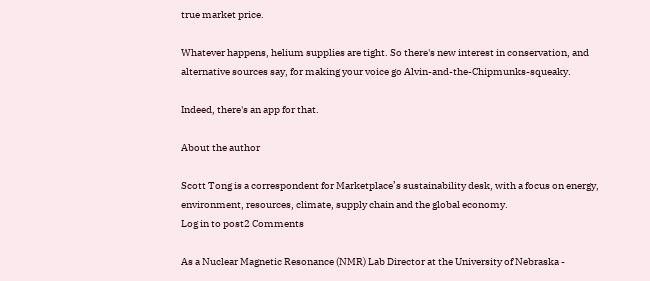true market price.

Whatever happens, helium supplies are tight. So there's new interest in conservation, and alternative sources say, for making your voice go Alvin-and-the-Chipmunks-squeaky.

Indeed, there's an app for that.

About the author

Scott Tong is a correspondent for Marketplace’s sustainability desk, with a focus on energy, environment, resources, climate, supply chain and the global economy.
Log in to post2 Comments

As a Nuclear Magnetic Resonance (NMR) Lab Director at the University of Nebraska -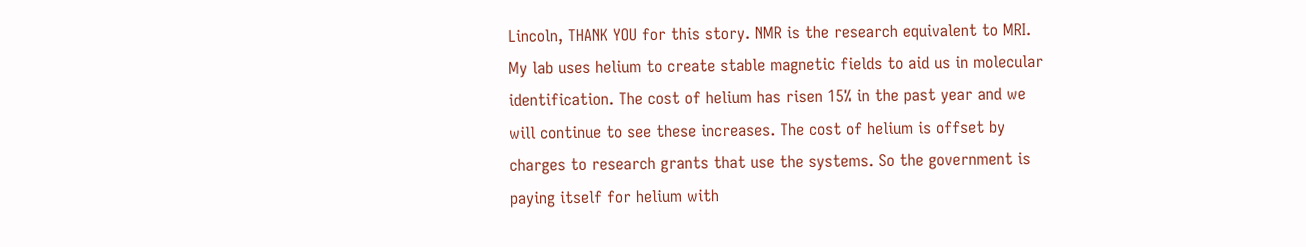Lincoln, THANK YOU for this story. NMR is the research equivalent to MRI. My lab uses helium to create stable magnetic fields to aid us in molecular identification. The cost of helium has risen 15% in the past year and we will continue to see these increases. The cost of helium is offset by charges to research grants that use the systems. So the government is paying itself for helium with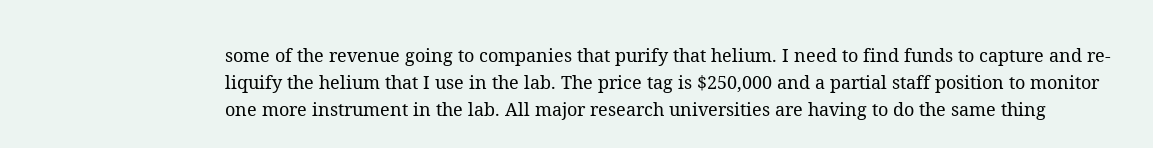some of the revenue going to companies that purify that helium. I need to find funds to capture and re-liquify the helium that I use in the lab. The price tag is $250,000 and a partial staff position to monitor one more instrument in the lab. All major research universities are having to do the same thing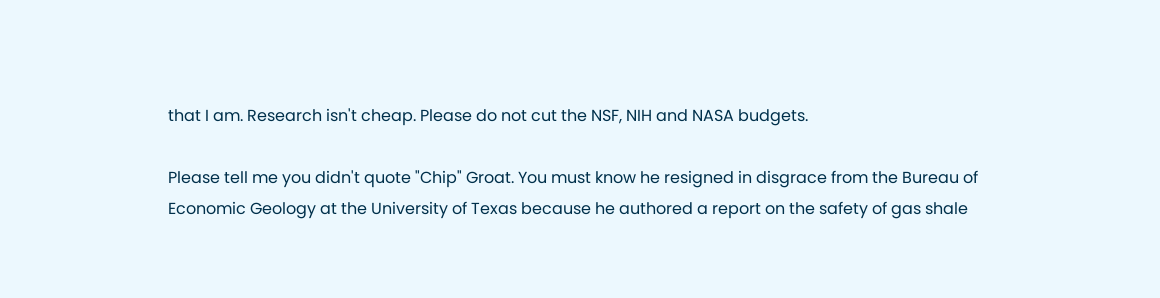that I am. Research isn't cheap. Please do not cut the NSF, NIH and NASA budgets.

Please tell me you didn't quote "Chip" Groat. You must know he resigned in disgrace from the Bureau of Economic Geology at the University of Texas because he authored a report on the safety of gas shale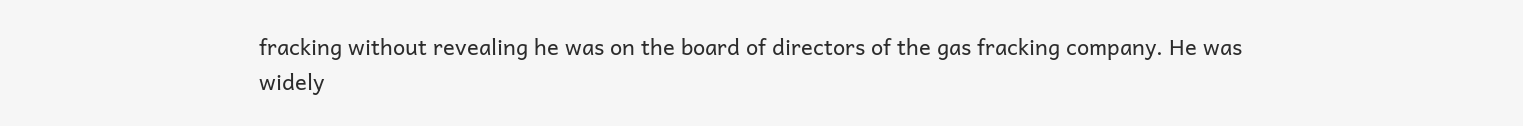fracking without revealing he was on the board of directors of the gas fracking company. He was widely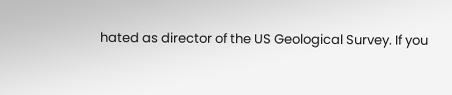hated as director of the US Geological Survey. If you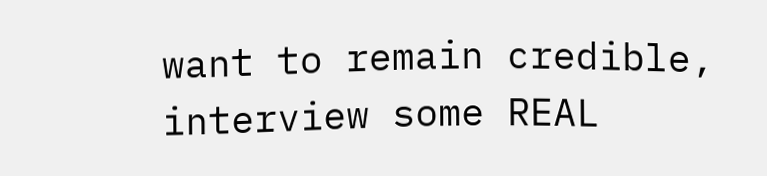want to remain credible, interview some REAL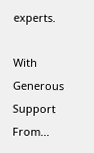experts.

With Generous Support From...